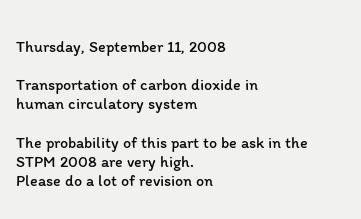Thursday, September 11, 2008

Transportation of carbon dioxide in human circulatory system

The probability of this part to be ask in the STPM 2008 are very high.
Please do a lot of revision on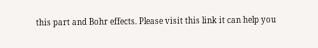this part and Bohr effects. Please visit this link it can help you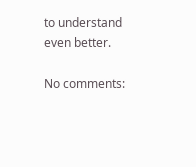to understand even better.

No comments: